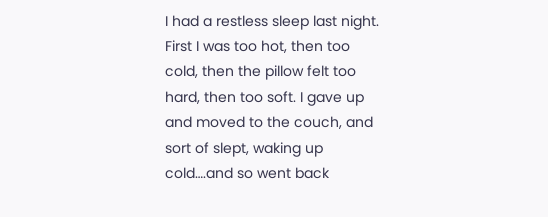I had a restless sleep last night. First I was too hot, then too cold, then the pillow felt too hard, then too soft. I gave up and moved to the couch, and sort of slept, waking up cold….and so went back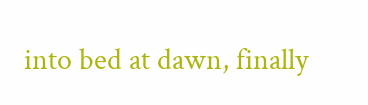into bed at dawn, finally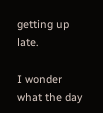getting up late.

I wonder what the day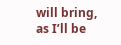will bring, as I’ll be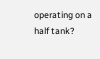operating on a half tank?